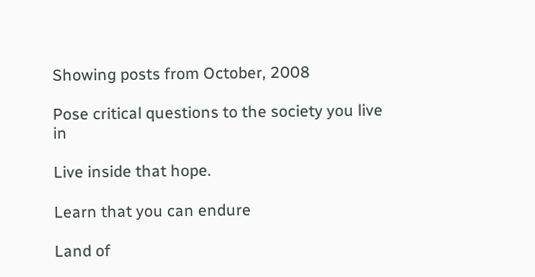Showing posts from October, 2008

Pose critical questions to the society you live in

Live inside that hope.

Learn that you can endure

Land of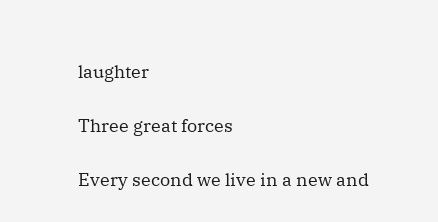laughter

Three great forces

Every second we live in a new and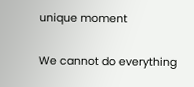unique moment

We cannot do everything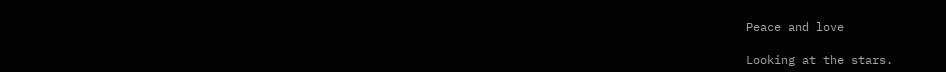Peace and love

Looking at the stars.